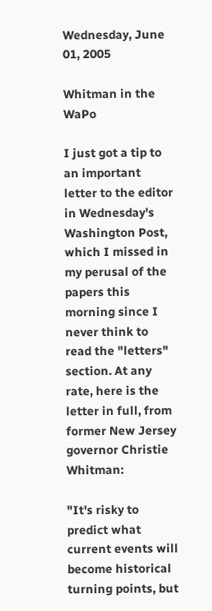Wednesday, June 01, 2005

Whitman in the WaPo

I just got a tip to an important letter to the editor in Wednesday's Washington Post, which I missed in my perusal of the papers this morning since I never think to read the "letters" section. At any rate, here is the letter in full, from former New Jersey governor Christie Whitman:

"It's risky to predict what current events will become historical turning points, but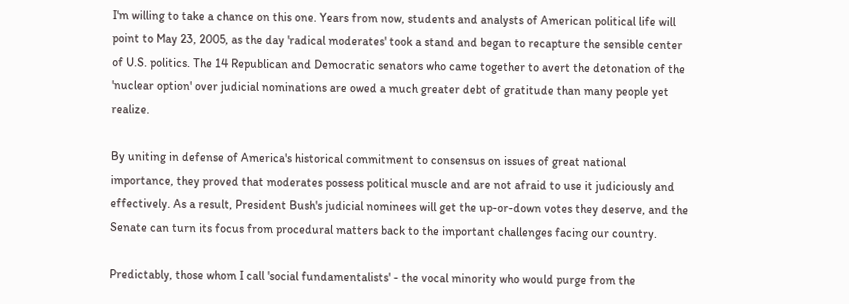I'm willing to take a chance on this one. Years from now, students and analysts of American political life will point to May 23, 2005, as the day 'radical moderates' took a stand and began to recapture the sensible center of U.S. politics. The 14 Republican and Democratic senators who came together to avert the detonation of the 'nuclear option' over judicial nominations are owed a much greater debt of gratitude than many people yet realize.

By uniting in defense of America's historical commitment to consensus on issues of great national importance, they proved that moderates possess political muscle and are not afraid to use it judiciously and effectively. As a result, President Bush's judicial nominees will get the up-or-down votes they deserve, and the Senate can turn its focus from procedural matters back to the important challenges facing our country.

Predictably, those whom I call 'social fundamentalists' - the vocal minority who would purge from the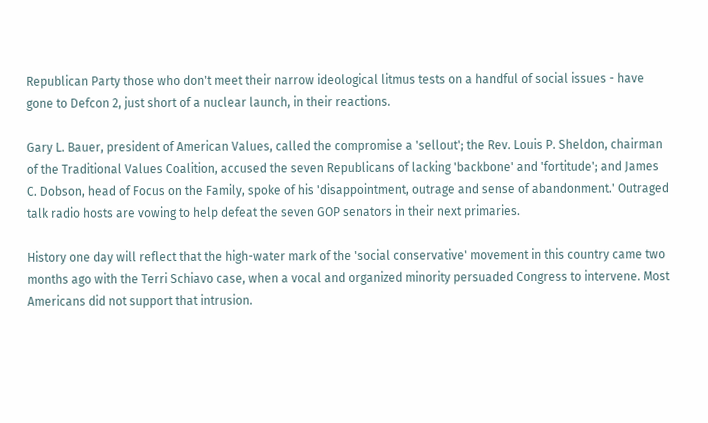Republican Party those who don't meet their narrow ideological litmus tests on a handful of social issues - have gone to Defcon 2, just short of a nuclear launch, in their reactions.

Gary L. Bauer, president of American Values, called the compromise a 'sellout'; the Rev. Louis P. Sheldon, chairman of the Traditional Values Coalition, accused the seven Republicans of lacking 'backbone' and 'fortitude'; and James C. Dobson, head of Focus on the Family, spoke of his 'disappointment, outrage and sense of abandonment.' Outraged talk radio hosts are vowing to help defeat the seven GOP senators in their next primaries.

History one day will reflect that the high-water mark of the 'social conservative' movement in this country came two months ago with the Terri Schiavo case, when a vocal and organized minority persuaded Congress to intervene. Most Americans did not support that intrusion.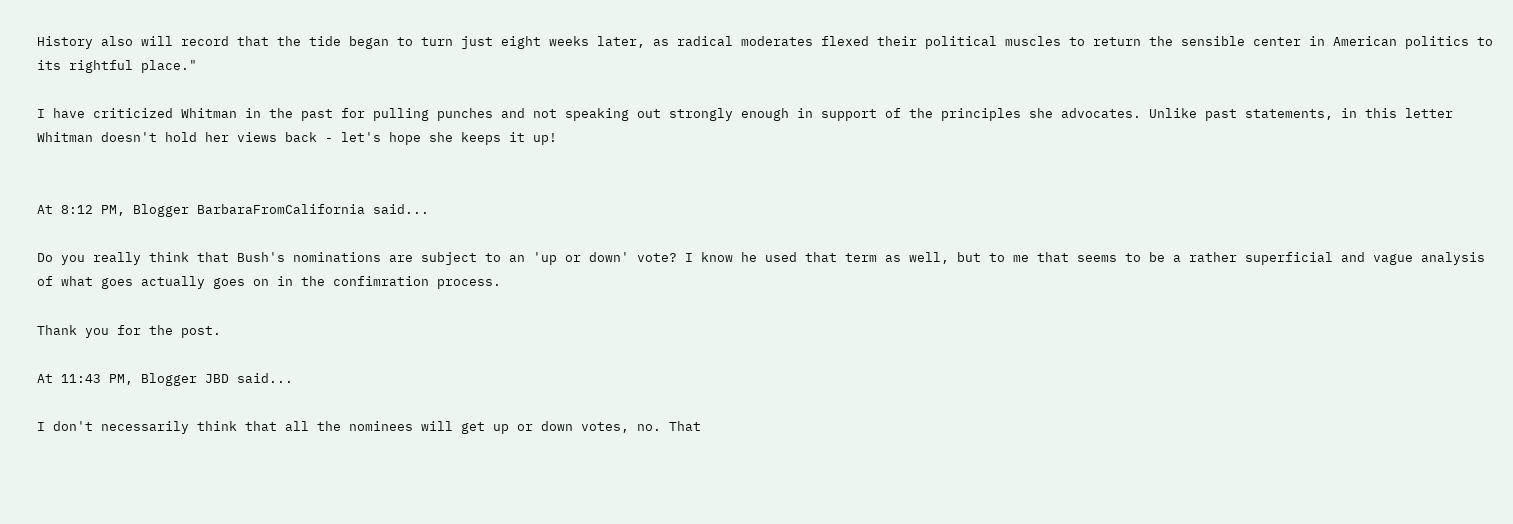History also will record that the tide began to turn just eight weeks later, as radical moderates flexed their political muscles to return the sensible center in American politics to its rightful place."

I have criticized Whitman in the past for pulling punches and not speaking out strongly enough in support of the principles she advocates. Unlike past statements, in this letter Whitman doesn't hold her views back - let's hope she keeps it up!


At 8:12 PM, Blogger BarbaraFromCalifornia said...

Do you really think that Bush's nominations are subject to an 'up or down' vote? I know he used that term as well, but to me that seems to be a rather superficial and vague analysis of what goes actually goes on in the confimration process.

Thank you for the post.

At 11:43 PM, Blogger JBD said...

I don't necessarily think that all the nominees will get up or down votes, no. That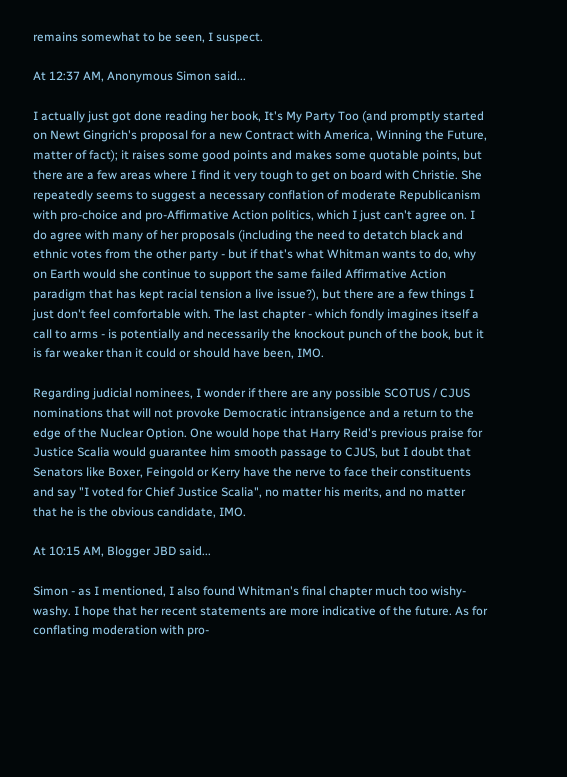remains somewhat to be seen, I suspect.

At 12:37 AM, Anonymous Simon said...

I actually just got done reading her book, It's My Party Too (and promptly started on Newt Gingrich's proposal for a new Contract with America, Winning the Future, matter of fact); it raises some good points and makes some quotable points, but there are a few areas where I find it very tough to get on board with Christie. She repeatedly seems to suggest a necessary conflation of moderate Republicanism with pro-choice and pro-Affirmative Action politics, which I just can't agree on. I do agree with many of her proposals (including the need to detatch black and ethnic votes from the other party - but if that's what Whitman wants to do, why on Earth would she continue to support the same failed Affirmative Action paradigm that has kept racial tension a live issue?), but there are a few things I just don't feel comfortable with. The last chapter - which fondly imagines itself a call to arms - is potentially and necessarily the knockout punch of the book, but it is far weaker than it could or should have been, IMO.

Regarding judicial nominees, I wonder if there are any possible SCOTUS / CJUS nominations that will not provoke Democratic intransigence and a return to the edge of the Nuclear Option. One would hope that Harry Reid's previous praise for Justice Scalia would guarantee him smooth passage to CJUS, but I doubt that Senators like Boxer, Feingold or Kerry have the nerve to face their constituents and say "I voted for Chief Justice Scalia", no matter his merits, and no matter that he is the obvious candidate, IMO.

At 10:15 AM, Blogger JBD said...

Simon - as I mentioned, I also found Whitman's final chapter much too wishy-washy. I hope that her recent statements are more indicative of the future. As for conflating moderation with pro-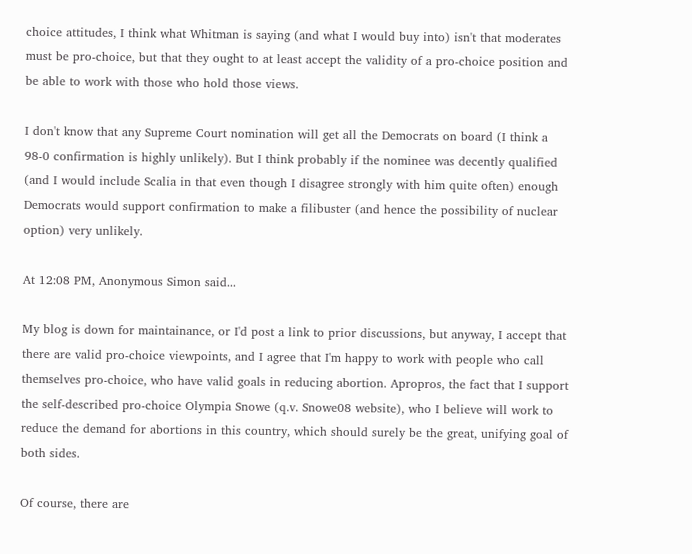choice attitudes, I think what Whitman is saying (and what I would buy into) isn't that moderates must be pro-choice, but that they ought to at least accept the validity of a pro-choice position and be able to work with those who hold those views.

I don't know that any Supreme Court nomination will get all the Democrats on board (I think a 98-0 confirmation is highly unlikely). But I think probably if the nominee was decently qualified (and I would include Scalia in that even though I disagree strongly with him quite often) enough Democrats would support confirmation to make a filibuster (and hence the possibility of nuclear option) very unlikely.

At 12:08 PM, Anonymous Simon said...

My blog is down for maintainance, or I'd post a link to prior discussions, but anyway, I accept that there are valid pro-choice viewpoints, and I agree that I'm happy to work with people who call themselves pro-choice, who have valid goals in reducing abortion. Apropros, the fact that I support the self-described pro-choice Olympia Snowe (q.v. Snowe08 website), who I believe will work to reduce the demand for abortions in this country, which should surely be the great, unifying goal of both sides.

Of course, there are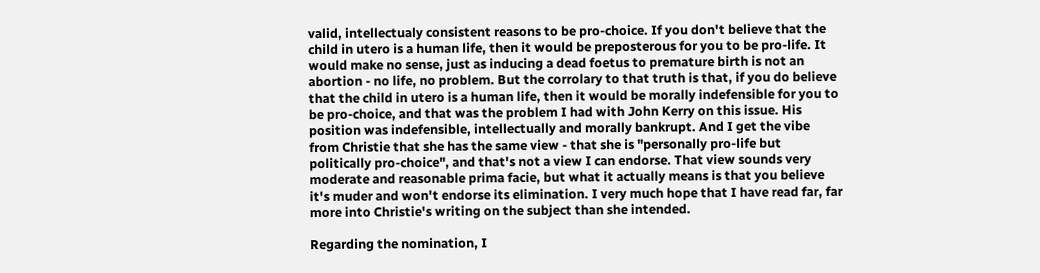valid, intellectualy consistent reasons to be pro-choice. If you don't believe that the child in utero is a human life, then it would be preposterous for you to be pro-life. It would make no sense, just as inducing a dead foetus to premature birth is not an abortion - no life, no problem. But the corrolary to that truth is that, if you do believe that the child in utero is a human life, then it would be morally indefensible for you to be pro-choice, and that was the problem I had with John Kerry on this issue. His position was indefensible, intellectually and morally bankrupt. And I get the vibe from Christie that she has the same view - that she is "personally pro-life but politically pro-choice", and that's not a view I can endorse. That view sounds very moderate and reasonable prima facie, but what it actually means is that you believe it's muder and won't endorse its elimination. I very much hope that I have read far, far more into Christie's writing on the subject than she intended.

Regarding the nomination, I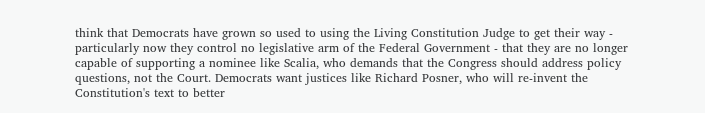think that Democrats have grown so used to using the Living Constitution Judge to get their way - particularly now they control no legislative arm of the Federal Government - that they are no longer capable of supporting a nominee like Scalia, who demands that the Congress should address policy questions, not the Court. Democrats want justices like Richard Posner, who will re-invent the Constitution's text to better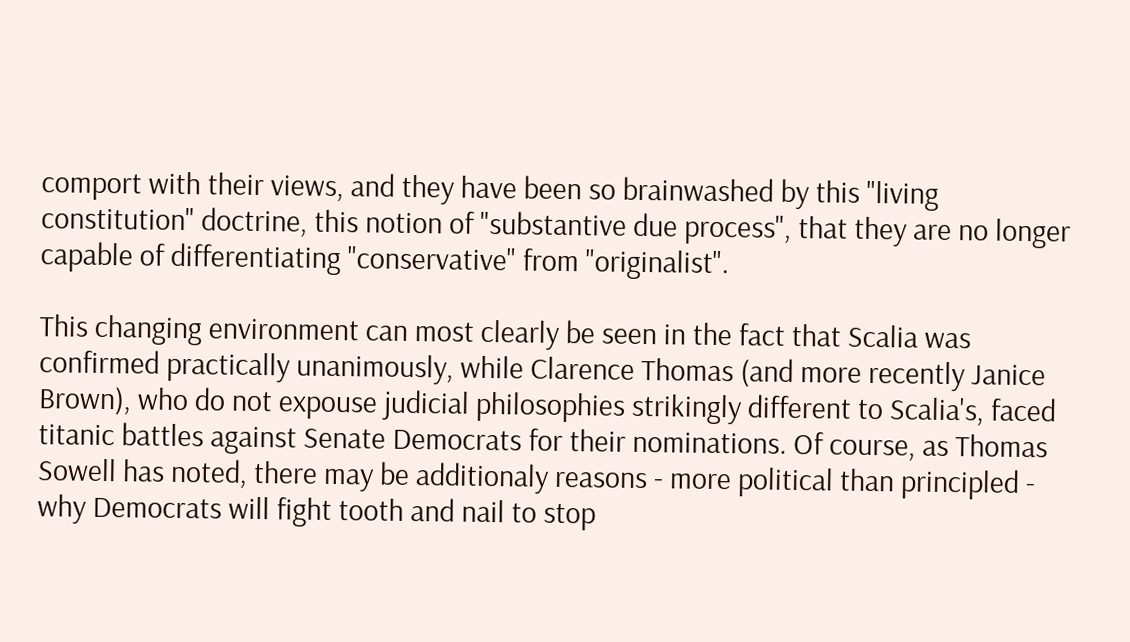comport with their views, and they have been so brainwashed by this "living constitution" doctrine, this notion of "substantive due process", that they are no longer capable of differentiating "conservative" from "originalist".

This changing environment can most clearly be seen in the fact that Scalia was confirmed practically unanimously, while Clarence Thomas (and more recently Janice Brown), who do not expouse judicial philosophies strikingly different to Scalia's, faced titanic battles against Senate Democrats for their nominations. Of course, as Thomas Sowell has noted, there may be additionaly reasons - more political than principled - why Democrats will fight tooth and nail to stop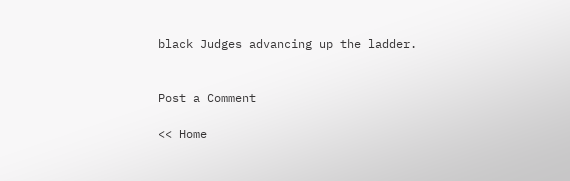black Judges advancing up the ladder.


Post a Comment

<< Home